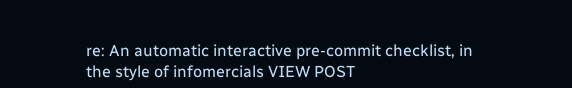re: An automatic interactive pre-commit checklist, in the style of infomercials VIEW POST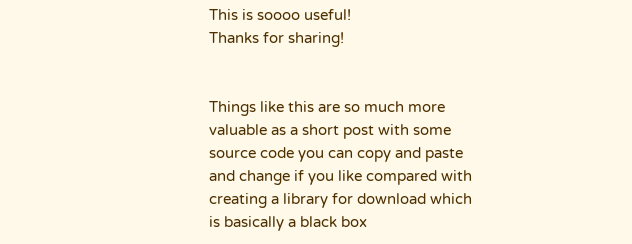This is soooo useful!
Thanks for sharing!


Things like this are so much more valuable as a short post with some source code you can copy and paste and change if you like compared with creating a library for download which is basically a black box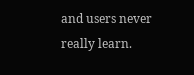and users never really learn.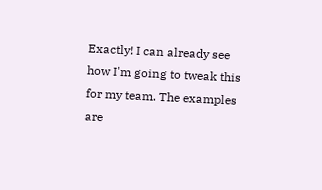Exactly! I can already see how I'm going to tweak this for my team. The examples are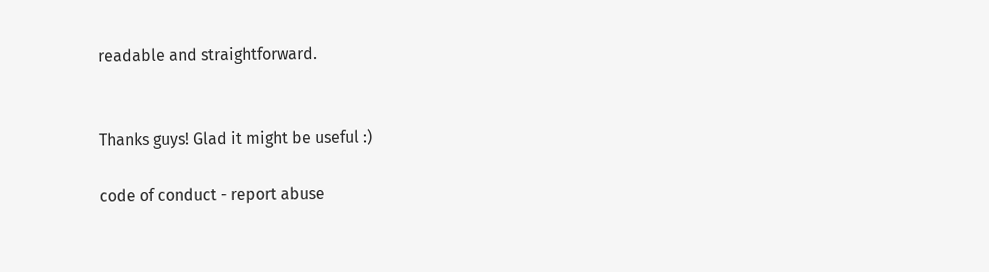readable and straightforward.


Thanks guys! Glad it might be useful :)

code of conduct - report abuse